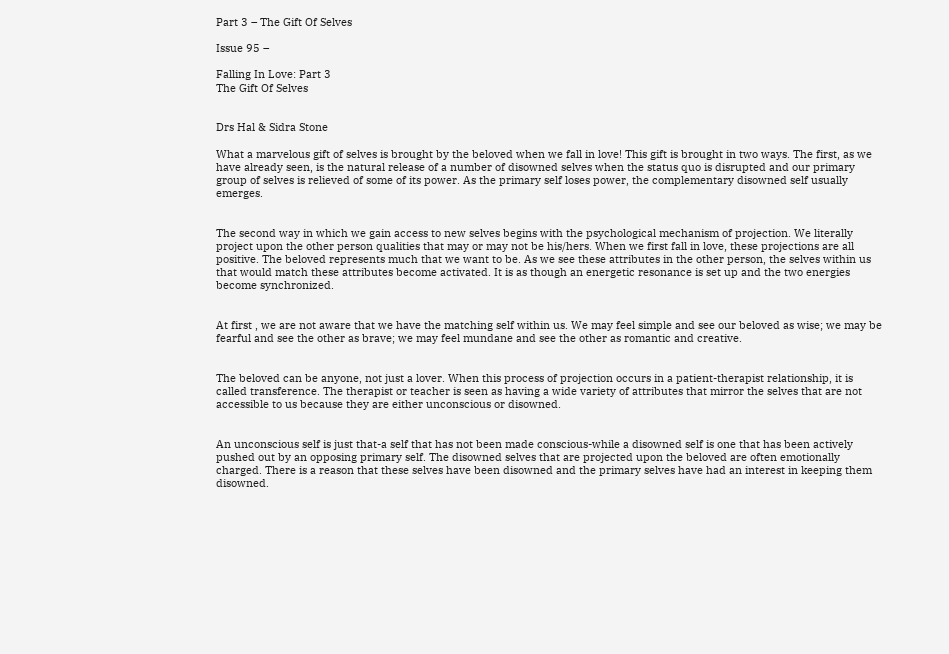Part 3 – The Gift Of Selves

Issue 95 –

Falling In Love: Part 3
The Gift Of Selves


Drs Hal & Sidra Stone

What a marvelous gift of selves is brought by the beloved when we fall in love! This gift is brought in two ways. The first, as we have already seen, is the natural release of a number of disowned selves when the status quo is disrupted and our primary group of selves is relieved of some of its power. As the primary self loses power, the complementary disowned self usually emerges.


The second way in which we gain access to new selves begins with the psychological mechanism of projection. We literally project upon the other person qualities that may or may not be his/hers. When we first fall in love, these projections are all positive. The beloved represents much that we want to be. As we see these attributes in the other person, the selves within us that would match these attributes become activated. It is as though an energetic resonance is set up and the two energies become synchronized.


At first , we are not aware that we have the matching self within us. We may feel simple and see our beloved as wise; we may be fearful and see the other as brave; we may feel mundane and see the other as romantic and creative.


The beloved can be anyone, not just a lover. When this process of projection occurs in a patient-therapist relationship, it is called transference. The therapist or teacher is seen as having a wide variety of attributes that mirror the selves that are not accessible to us because they are either unconscious or disowned.


An unconscious self is just that-a self that has not been made conscious-while a disowned self is one that has been actively pushed out by an opposing primary self. The disowned selves that are projected upon the beloved are often emotionally charged. There is a reason that these selves have been disowned and the primary selves have had an interest in keeping them disowned.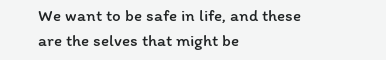We want to be safe in life, and these are the selves that might be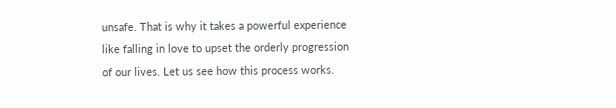unsafe. That is why it takes a powerful experience like falling in love to upset the orderly progression of our lives. Let us see how this process works.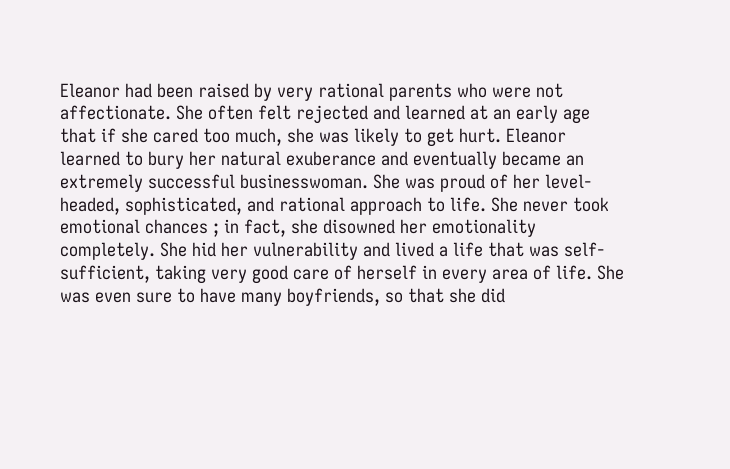Eleanor had been raised by very rational parents who were not affectionate. She often felt rejected and learned at an early age that if she cared too much, she was likely to get hurt. Eleanor learned to bury her natural exuberance and eventually became an extremely successful businesswoman. She was proud of her level-headed, sophisticated, and rational approach to life. She never took emotional chances ; in fact, she disowned her emotionality completely. She hid her vulnerability and lived a life that was self-sufficient, taking very good care of herself in every area of life. She was even sure to have many boyfriends, so that she did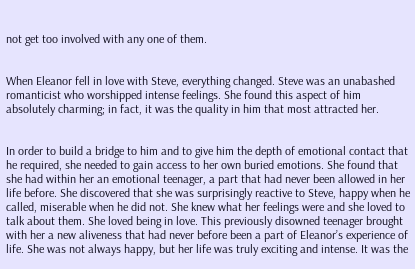not get too involved with any one of them.


When Eleanor fell in love with Steve, everything changed. Steve was an unabashed romanticist who worshipped intense feelings. She found this aspect of him absolutely charming; in fact, it was the quality in him that most attracted her.


In order to build a bridge to him and to give him the depth of emotional contact that he required, she needed to gain access to her own buried emotions. She found that she had within her an emotional teenager, a part that had never been allowed in her life before. She discovered that she was surprisingly reactive to Steve, happy when he called, miserable when he did not. She knew what her feelings were and she loved to talk about them. She loved being in love. This previously disowned teenager brought with her a new aliveness that had never before been a part of Eleanor’s experience of life. She was not always happy, but her life was truly exciting and intense. It was the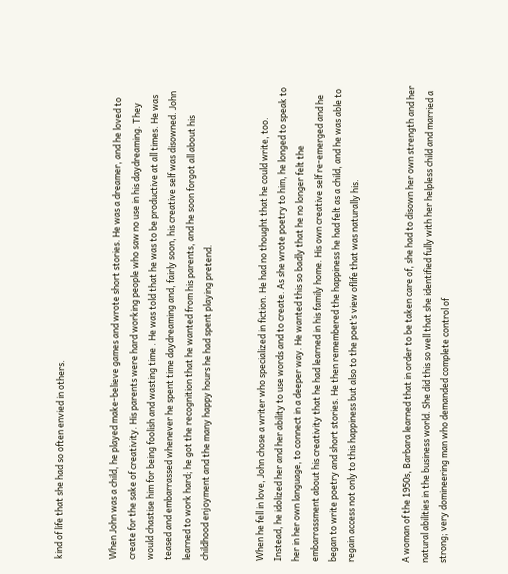kind of life that she had so often envied in others.


When John was a child, he played make-believe games and wrote short stories. He was a dreamer, and he loved to create for the sake of creativity. His parents were hard working people who saw no use in his daydreaming. They would chastise him for being foolish and wasting time . He was told that he was to be productive at all times. He was teased and embarrassed whenever he spent time daydreaming and, fairly soon, his creative self was disowned. John learned to work hard; he got the recognition that he wanted from his parents, and he soon forgot all about his childhood enjoyment and the many happy hours he had spent playing pretend.


When he fell in love, John chose a writer who specialized in fiction. He had no thought that he could write, too. Instead, he idolized her and her ability to use words and to create. As she wrote poetry to him, he longed to speak to her in her own language, to connect in a deeper way. He wanted this so badly that he no longer felt the embarrassment about his creativity that he had learned in his family home. His own creative self re-emerged and he began to write poetry and short stories. He then remembered the happiness he had felt as a child, and he was able to regain access not only to this happiness but also to the poet’s view oflife that was naturally his.


A woman of the 1950s, Barbara learned that in order to be taken care of, she had to disown her own strength and her natural abilities in the business world. She did this so well that she identified fully with her helpless child and married a strong; very domineering man who demanded complete control of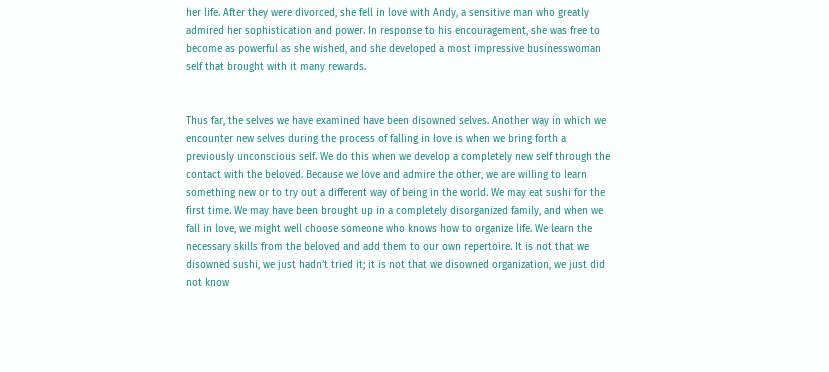her life. After they were divorced, she fell in love with Andy, a sensitive man who greatly admired her sophistication and power. In response to his encouragement, she was free to become as powerful as she wished, and she developed a most impressive businesswoman self that brought with it many rewards.


Thus far, the selves we have examined have been disowned selves. Another way in which we encounter new selves during the process of falling in love is when we bring forth a previously unconscious self. We do this when we develop a completely new self through the contact with the beloved. Because we love and admire the other, we are willing to learn something new or to try out a different way of being in the world. We may eat sushi for the first time. We may have been brought up in a completely disorganized family, and when we fall in love, we might well choose someone who knows how to organize life. We learn the necessary skills from the beloved and add them to our own repertoire. It is not that we disowned sushi, we just hadn’t tried it; it is not that we disowned organization, we just did not know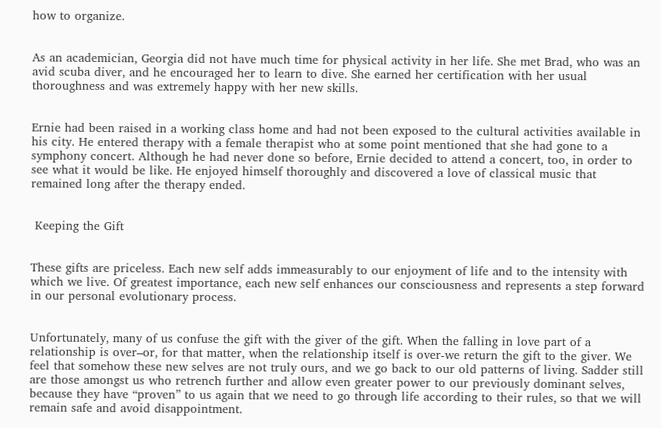how to organize.


As an academician, Georgia did not have much time for physical activity in her life. She met Brad, who was an avid scuba diver, and he encouraged her to learn to dive. She earned her certification with her usual thoroughness and was extremely happy with her new skills.


Ernie had been raised in a working class home and had not been exposed to the cultural activities available in his city. He entered therapy with a female therapist who at some point mentioned that she had gone to a symphony concert. Although he had never done so before, Ernie decided to attend a concert, too, in order to see what it would be like. He enjoyed himself thoroughly and discovered a love of classical music that remained long after the therapy ended.


 Keeping the Gift


These gifts are priceless. Each new self adds immeasurably to our enjoyment of life and to the intensity with which we live. Of greatest importance, each new self enhances our consciousness and represents a step forward in our personal evolutionary process.


Unfortunately, many of us confuse the gift with the giver of the gift. When the falling in love part of a relationship is over–or, for that matter, when the relationship itself is over-we return the gift to the giver. We feel that somehow these new selves are not truly ours, and we go back to our old patterns of living. Sadder still are those amongst us who retrench further and allow even greater power to our previously dominant selves, because they have “proven” to us again that we need to go through life according to their rules, so that we will remain safe and avoid disappointment.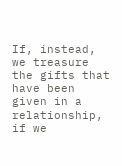If, instead, we treasure the gifts that have been given in a relationship, if we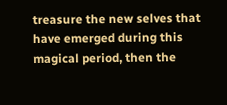treasure the new selves that have emerged during this magical period, then the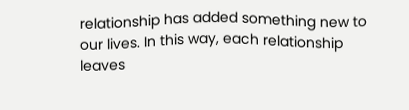relationship has added something new to our lives. In this way, each relationship leaves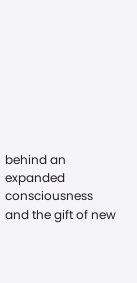behind an expanded consciousness and the gift of new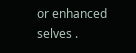or enhanced selves .